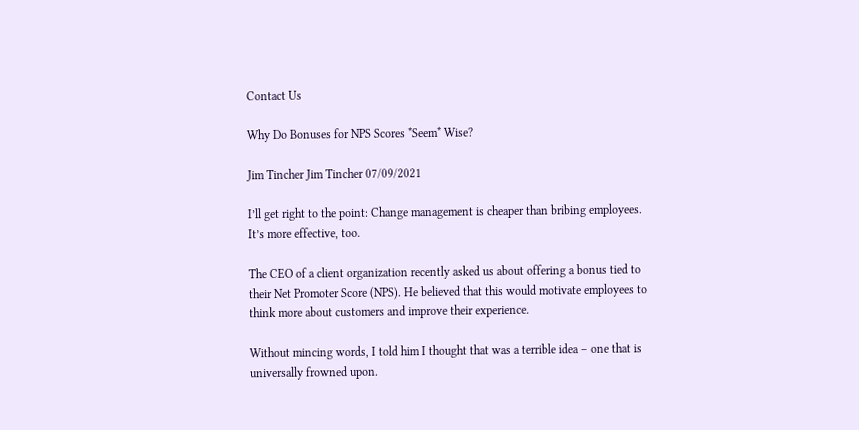Contact Us

Why Do Bonuses for NPS Scores *Seem* Wise?

Jim Tincher Jim Tincher 07/09/2021

I’ll get right to the point: Change management is cheaper than bribing employees. It’s more effective, too.

The CEO of a client organization recently asked us about offering a bonus tied to their Net Promoter Score (NPS). He believed that this would motivate employees to think more about customers and improve their experience.

Without mincing words, I told him I thought that was a terrible idea – one that is universally frowned upon.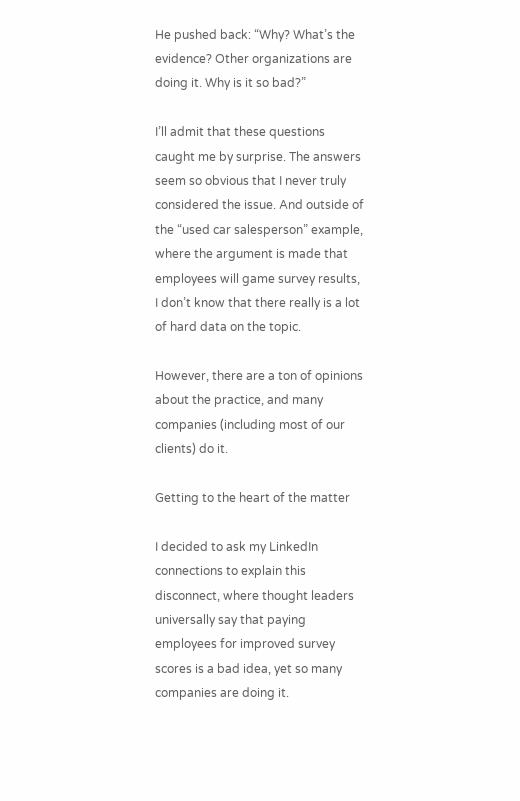He pushed back: “Why? What’s the evidence? Other organizations are doing it. Why is it so bad?”

I’ll admit that these questions caught me by surprise. The answers seem so obvious that I never truly considered the issue. And outside of the “used car salesperson” example, where the argument is made that employees will game survey results, I don’t know that there really is a lot of hard data on the topic.

However, there are a ton of opinions about the practice, and many companies (including most of our clients) do it.

Getting to the heart of the matter

I decided to ask my LinkedIn connections to explain this disconnect, where thought leaders universally say that paying employees for improved survey scores is a bad idea, yet so many companies are doing it.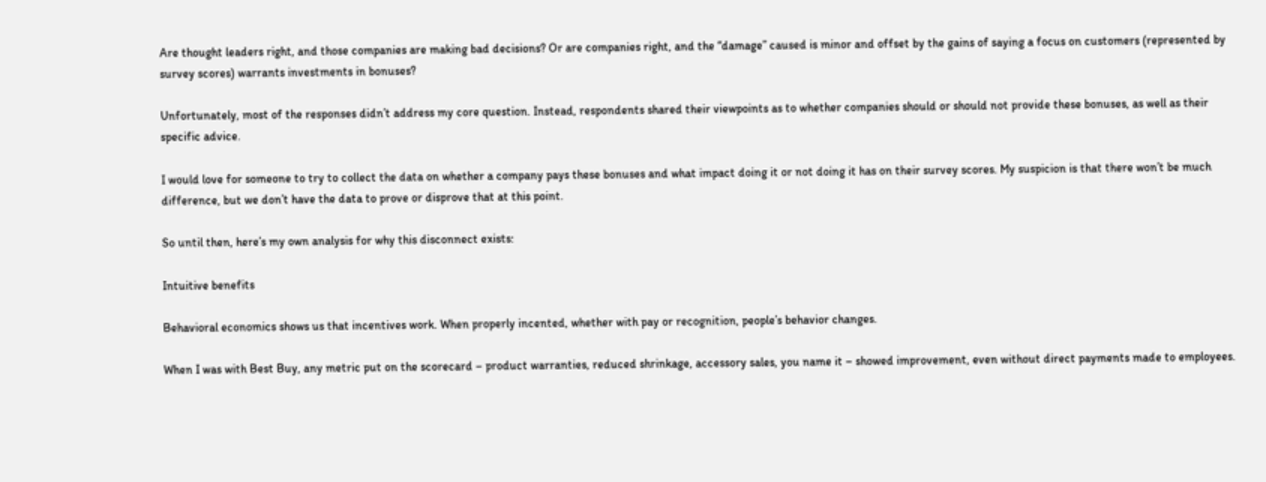Are thought leaders right, and those companies are making bad decisions? Or are companies right, and the “damage” caused is minor and offset by the gains of saying a focus on customers (represented by survey scores) warrants investments in bonuses?

Unfortunately, most of the responses didn’t address my core question. Instead, respondents shared their viewpoints as to whether companies should or should not provide these bonuses, as well as their specific advice.

I would love for someone to try to collect the data on whether a company pays these bonuses and what impact doing it or not doing it has on their survey scores. My suspicion is that there won’t be much difference, but we don’t have the data to prove or disprove that at this point.

So until then, here’s my own analysis for why this disconnect exists:

Intuitive benefits

Behavioral economics shows us that incentives work. When properly incented, whether with pay or recognition, people’s behavior changes.

When I was with Best Buy, any metric put on the scorecard – product warranties, reduced shrinkage, accessory sales, you name it – showed improvement, even without direct payments made to employees.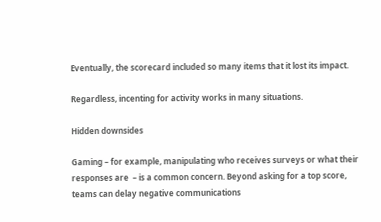Eventually, the scorecard included so many items that it lost its impact.

Regardless, incenting for activity works in many situations.

Hidden downsides

Gaming – for example, manipulating who receives surveys or what their responses are  – is a common concern. Beyond asking for a top score, teams can delay negative communications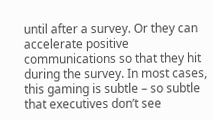until after a survey. Or they can accelerate positive communications so that they hit during the survey. In most cases, this gaming is subtle – so subtle that executives don’t see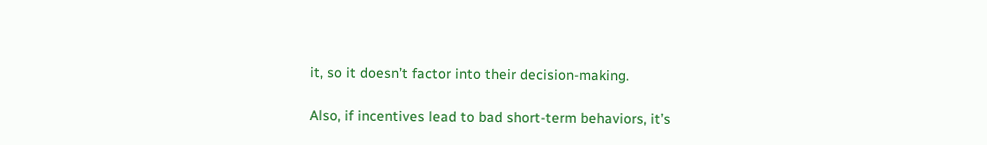it, so it doesn’t factor into their decision-making.

Also, if incentives lead to bad short-term behaviors, it’s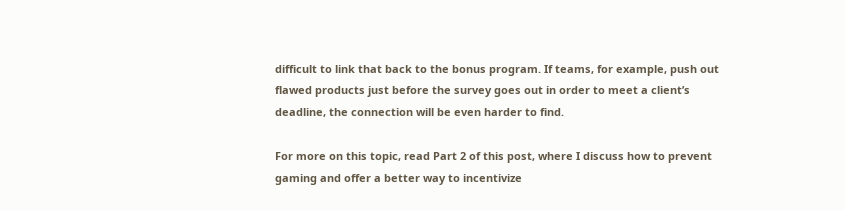difficult to link that back to the bonus program. If teams, for example, push out flawed products just before the survey goes out in order to meet a client’s deadline, the connection will be even harder to find.

For more on this topic, read Part 2 of this post, where I discuss how to prevent gaming and offer a better way to incentivize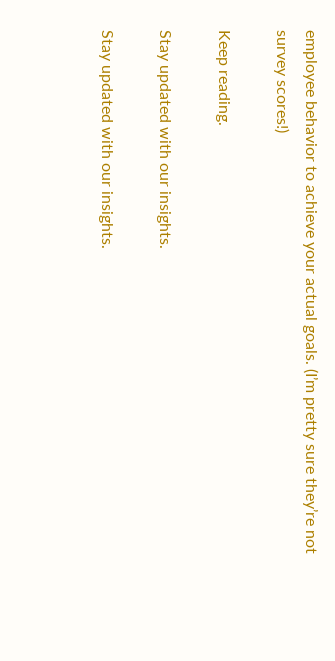employee behavior to achieve your actual goals. (I’m pretty sure they’re not survey scores!)

Keep reading.

Stay updated with our insights.

Stay updated with our insights.